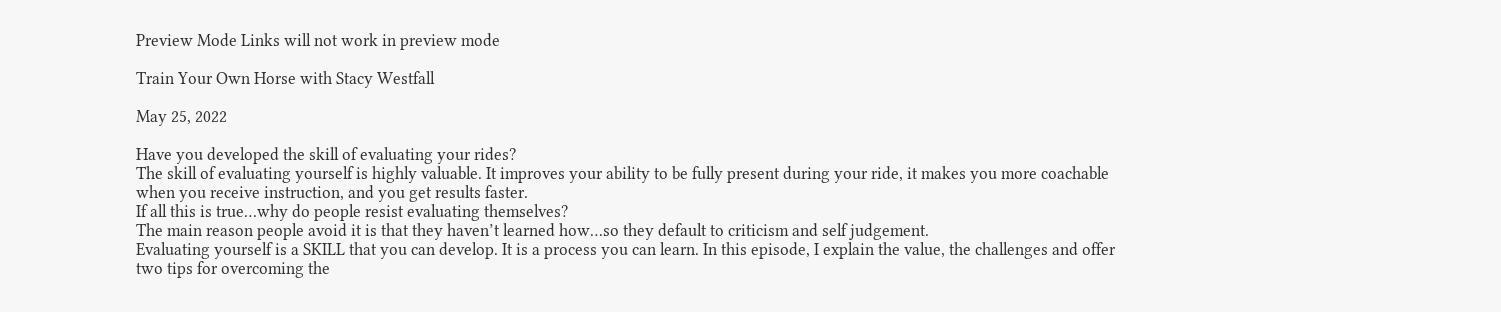Preview Mode Links will not work in preview mode

Train Your Own Horse with Stacy Westfall

May 25, 2022

Have you developed the skill of evaluating your rides?
The skill of evaluating yourself is highly valuable. It improves your ability to be fully present during your ride, it makes you more coachable when you receive instruction, and you get results faster.
If all this is true…why do people resist evaluating themselves?
The main reason people avoid it is that they haven’t learned how…so they default to criticism and self judgement.
Evaluating yourself is a SKILL that you can develop. It is a process you can learn. In this episode, I explain the value, the challenges and offer two tips for overcoming the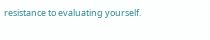resistance to evaluating yourself.